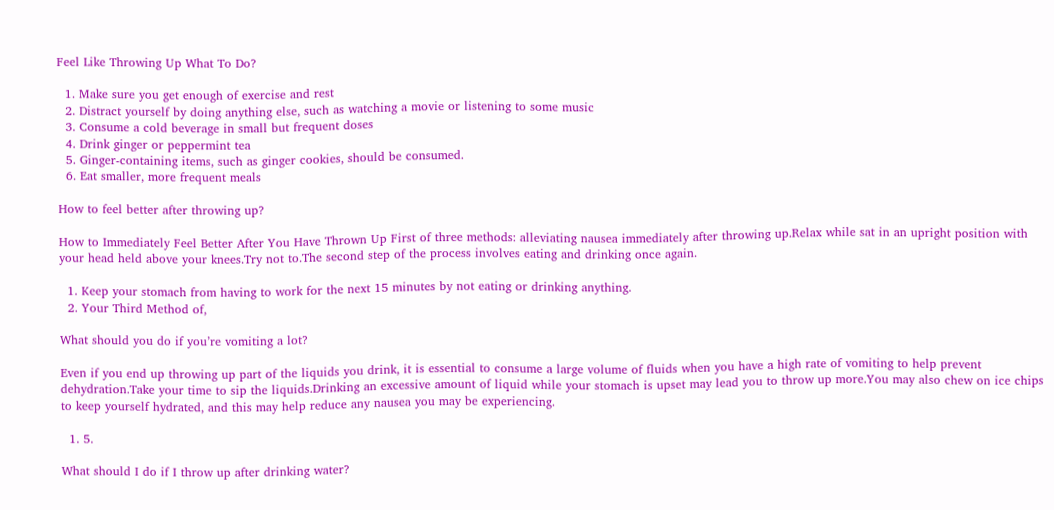Feel Like Throwing Up What To Do?

  1. Make sure you get enough of exercise and rest
  2. Distract yourself by doing anything else, such as watching a movie or listening to some music
  3. Consume a cold beverage in small but frequent doses
  4. Drink ginger or peppermint tea
  5. Ginger-containing items, such as ginger cookies, should be consumed.
  6. Eat smaller, more frequent meals

How to feel better after throwing up?

How to Immediately Feel Better After You Have Thrown Up First of three methods: alleviating nausea immediately after throwing up.Relax while sat in an upright position with your head held above your knees.Try not to.The second step of the process involves eating and drinking once again.

  1. Keep your stomach from having to work for the next 15 minutes by not eating or drinking anything.
  2. Your Third Method of,

What should you do if you’re vomiting a lot?

Even if you end up throwing up part of the liquids you drink, it is essential to consume a large volume of fluids when you have a high rate of vomiting to help prevent dehydration.Take your time to sip the liquids.Drinking an excessive amount of liquid while your stomach is upset may lead you to throw up more.You may also chew on ice chips to keep yourself hydrated, and this may help reduce any nausea you may be experiencing.

  1. 5.

What should I do if I throw up after drinking water?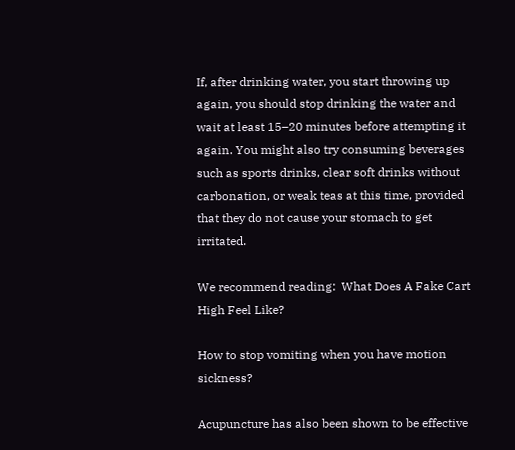If, after drinking water, you start throwing up again, you should stop drinking the water and wait at least 15–20 minutes before attempting it again. You might also try consuming beverages such as sports drinks, clear soft drinks without carbonation, or weak teas at this time, provided that they do not cause your stomach to get irritated.

We recommend reading:  What Does A Fake Cart High Feel Like?

How to stop vomiting when you have motion sickness?

Acupuncture has also been shown to be effective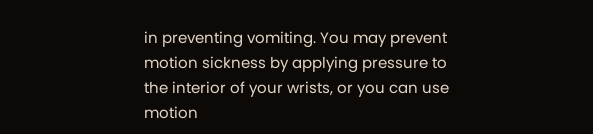in preventing vomiting. You may prevent motion sickness by applying pressure to the interior of your wrists, or you can use motion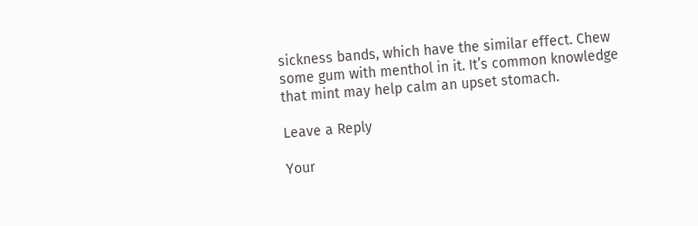sickness bands, which have the similar effect. Chew some gum with menthol in it. It’s common knowledge that mint may help calm an upset stomach.

Leave a Reply

Your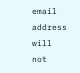email address will not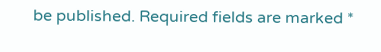be published. Required fields are marked *